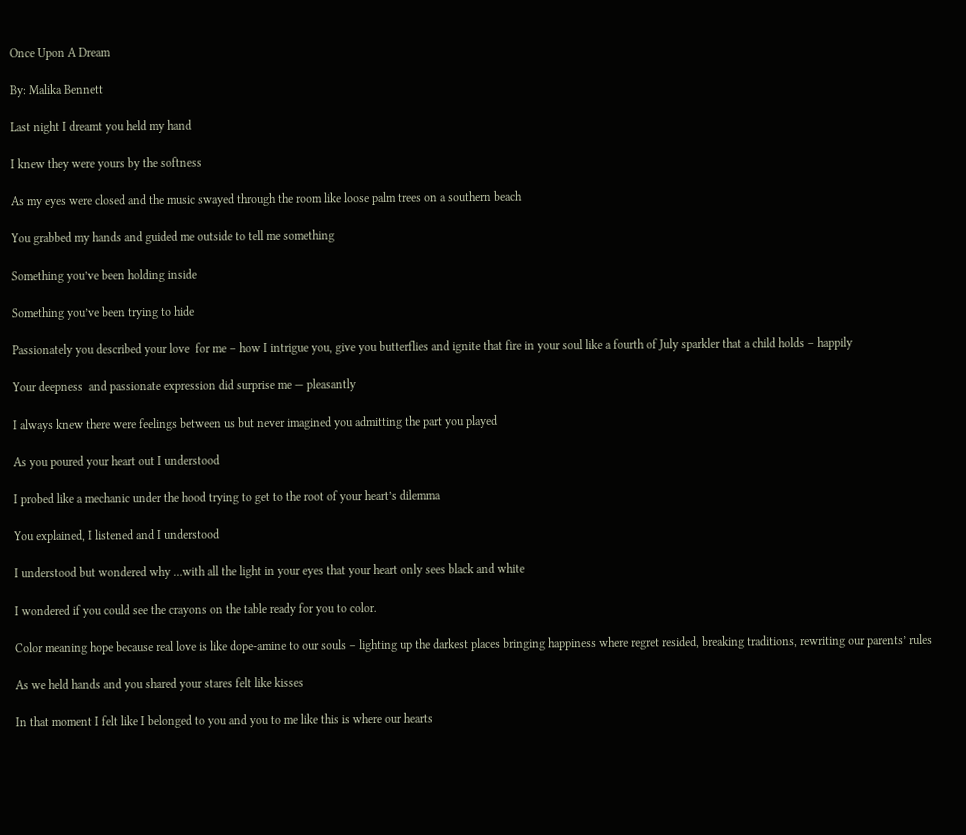Once Upon A Dream

By: Malika Bennett

Last night I dreamt you held my hand

I knew they were yours by the softness

As my eyes were closed and the music swayed through the room like loose palm trees on a southern beach

You grabbed my hands and guided me outside to tell me something

Something you’ve been holding inside

Something you’ve been trying to hide

Passionately you described your love  for me – how I intrigue you, give you butterflies and ignite that fire in your soul like a fourth of July sparkler that a child holds – happily

Your deepness  and passionate expression did surprise me — pleasantly

I always knew there were feelings between us but never imagined you admitting the part you played

As you poured your heart out I understood

I probed like a mechanic under the hood trying to get to the root of your heart’s dilemma

You explained, I listened and I understood

I understood but wondered why …with all the light in your eyes that your heart only sees black and white

I wondered if you could see the crayons on the table ready for you to color.

Color meaning hope because real love is like dope-amine to our souls – lighting up the darkest places bringing happiness where regret resided, breaking traditions, rewriting our parents’ rules

As we held hands and you shared your stares felt like kisses

In that moment I felt like I belonged to you and you to me like this is where our hearts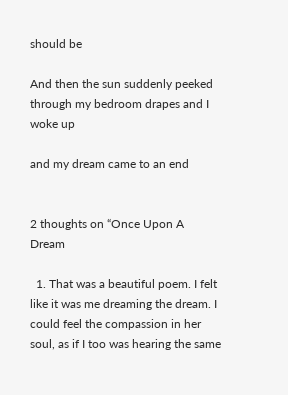should be

And then the sun suddenly peeked through my bedroom drapes and I woke up

and my dream came to an end


2 thoughts on “Once Upon A Dream

  1. That was a beautiful poem. I felt like it was me dreaming the dream. I could feel the compassion in her soul, as if I too was hearing the same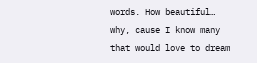words. How beautiful… why, cause I know many that would love to dream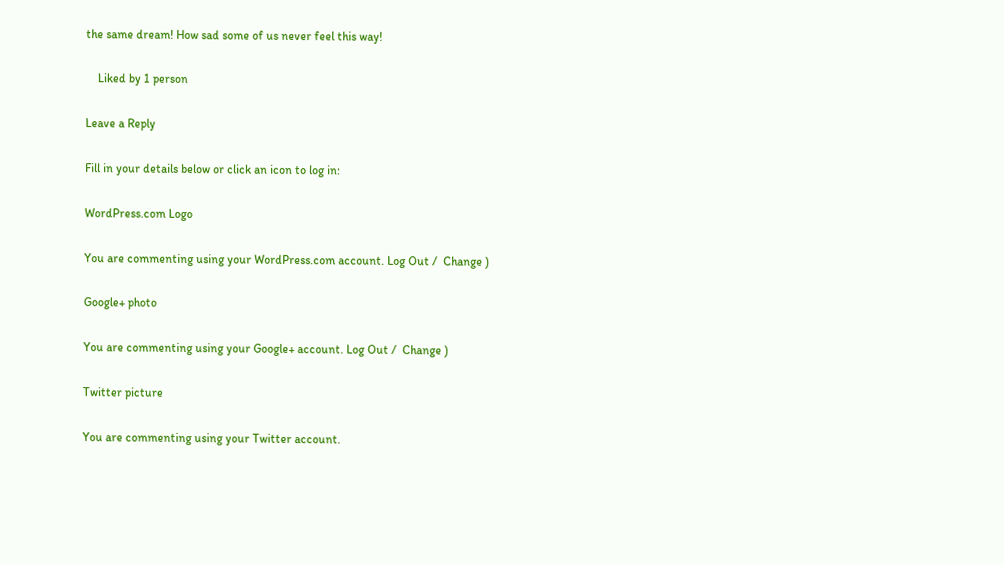the same dream! How sad some of us never feel this way!

    Liked by 1 person

Leave a Reply

Fill in your details below or click an icon to log in:

WordPress.com Logo

You are commenting using your WordPress.com account. Log Out /  Change )

Google+ photo

You are commenting using your Google+ account. Log Out /  Change )

Twitter picture

You are commenting using your Twitter account.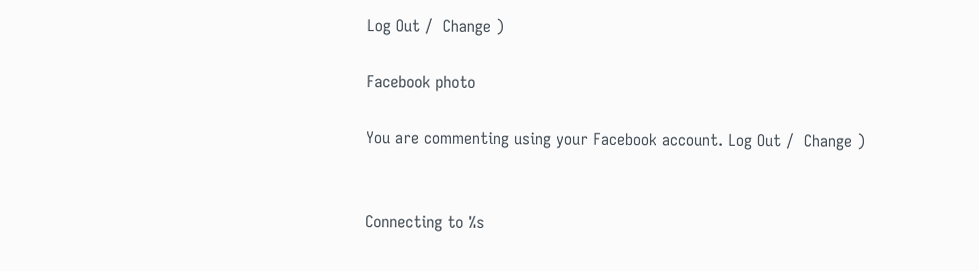Log Out /  Change )

Facebook photo

You are commenting using your Facebook account. Log Out /  Change )


Connecting to %s